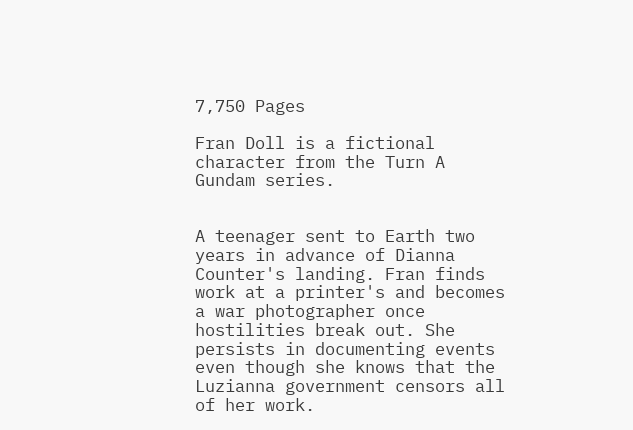7,750 Pages

Fran Doll is a fictional character from the Turn A Gundam series.


A teenager sent to Earth two years in advance of Dianna Counter's landing. Fran finds work at a printer's and becomes a war photographer once hostilities break out. She persists in documenting events even though she knows that the Luzianna government censors all of her work.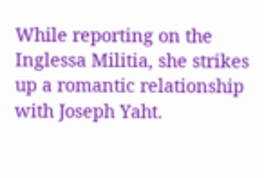While reporting on the Inglessa Militia, she strikes up a romantic relationship with Joseph Yaht.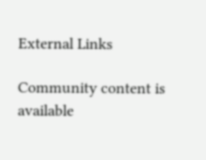External Links

Community content is available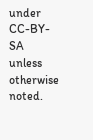under CC-BY-SA unless otherwise noted.